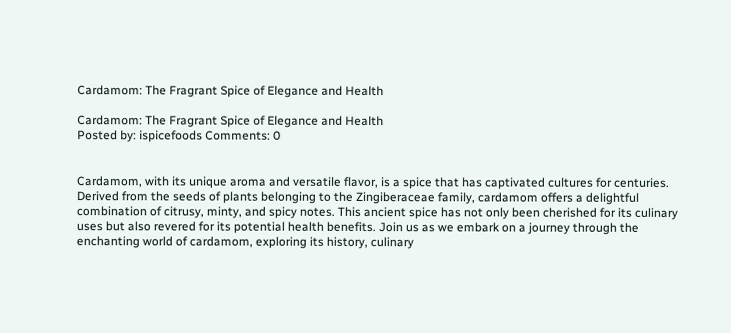Cardamom: The Fragrant Spice of Elegance and Health

Cardamom: The Fragrant Spice of Elegance and Health
Posted by: ispicefoods Comments: 0


Cardamom, with its unique aroma and versatile flavor, is a spice that has captivated cultures for centuries. Derived from the seeds of plants belonging to the Zingiberaceae family, cardamom offers a delightful combination of citrusy, minty, and spicy notes. This ancient spice has not only been cherished for its culinary uses but also revered for its potential health benefits. Join us as we embark on a journey through the enchanting world of cardamom, exploring its history, culinary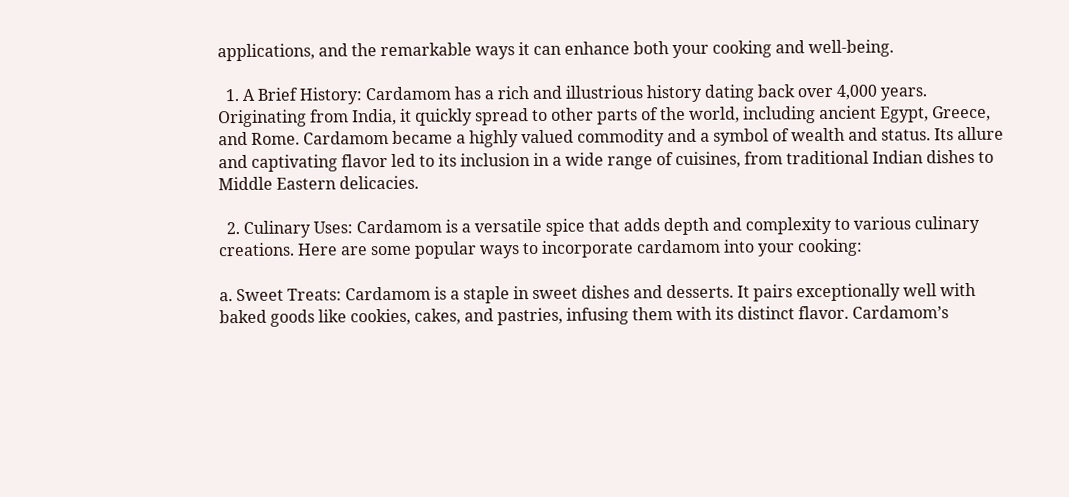applications, and the remarkable ways it can enhance both your cooking and well-being.

  1. A Brief History: Cardamom has a rich and illustrious history dating back over 4,000 years. Originating from India, it quickly spread to other parts of the world, including ancient Egypt, Greece, and Rome. Cardamom became a highly valued commodity and a symbol of wealth and status. Its allure and captivating flavor led to its inclusion in a wide range of cuisines, from traditional Indian dishes to Middle Eastern delicacies.

  2. Culinary Uses: Cardamom is a versatile spice that adds depth and complexity to various culinary creations. Here are some popular ways to incorporate cardamom into your cooking:

a. Sweet Treats: Cardamom is a staple in sweet dishes and desserts. It pairs exceptionally well with baked goods like cookies, cakes, and pastries, infusing them with its distinct flavor. Cardamom’s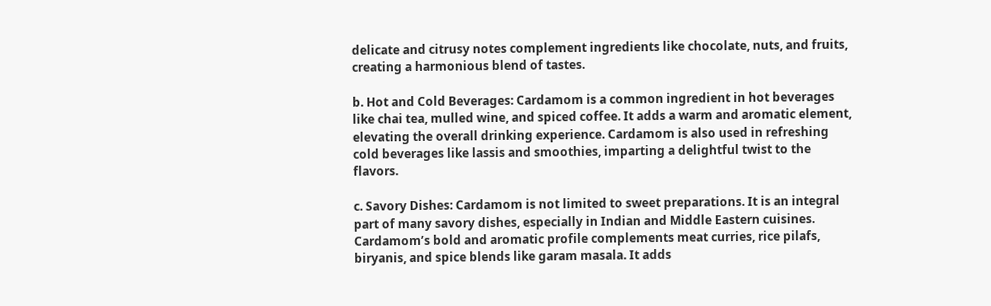delicate and citrusy notes complement ingredients like chocolate, nuts, and fruits, creating a harmonious blend of tastes.

b. Hot and Cold Beverages: Cardamom is a common ingredient in hot beverages like chai tea, mulled wine, and spiced coffee. It adds a warm and aromatic element, elevating the overall drinking experience. Cardamom is also used in refreshing cold beverages like lassis and smoothies, imparting a delightful twist to the flavors.

c. Savory Dishes: Cardamom is not limited to sweet preparations. It is an integral part of many savory dishes, especially in Indian and Middle Eastern cuisines. Cardamom’s bold and aromatic profile complements meat curries, rice pilafs, biryanis, and spice blends like garam masala. It adds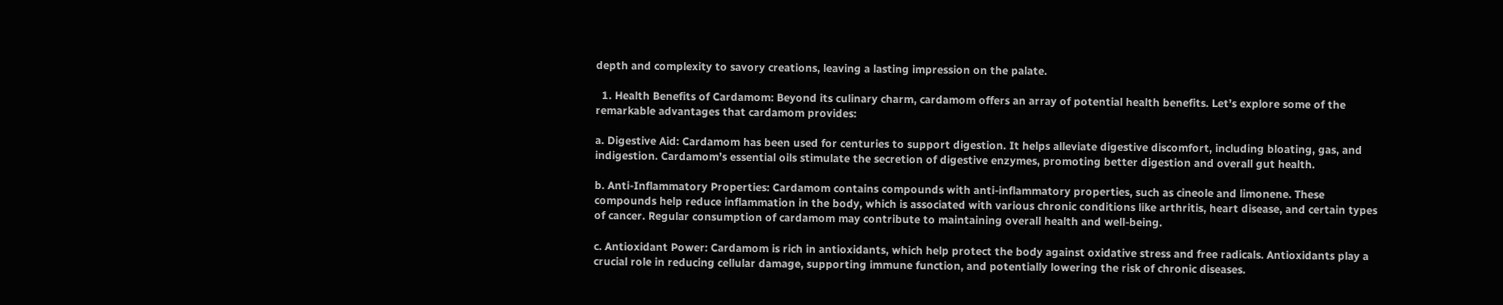depth and complexity to savory creations, leaving a lasting impression on the palate.

  1. Health Benefits of Cardamom: Beyond its culinary charm, cardamom offers an array of potential health benefits. Let’s explore some of the remarkable advantages that cardamom provides:

a. Digestive Aid: Cardamom has been used for centuries to support digestion. It helps alleviate digestive discomfort, including bloating, gas, and indigestion. Cardamom’s essential oils stimulate the secretion of digestive enzymes, promoting better digestion and overall gut health.

b. Anti-Inflammatory Properties: Cardamom contains compounds with anti-inflammatory properties, such as cineole and limonene. These compounds help reduce inflammation in the body, which is associated with various chronic conditions like arthritis, heart disease, and certain types of cancer. Regular consumption of cardamom may contribute to maintaining overall health and well-being.

c. Antioxidant Power: Cardamom is rich in antioxidants, which help protect the body against oxidative stress and free radicals. Antioxidants play a crucial role in reducing cellular damage, supporting immune function, and potentially lowering the risk of chronic diseases.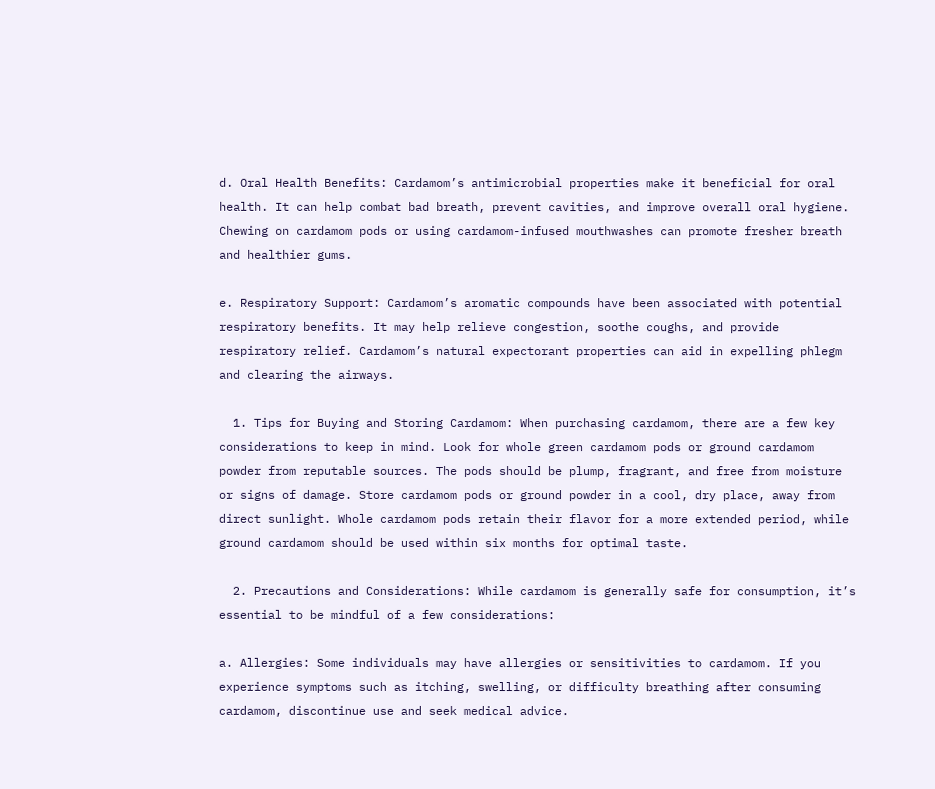d. Oral Health Benefits: Cardamom’s antimicrobial properties make it beneficial for oral health. It can help combat bad breath, prevent cavities, and improve overall oral hygiene. Chewing on cardamom pods or using cardamom-infused mouthwashes can promote fresher breath and healthier gums.

e. Respiratory Support: Cardamom’s aromatic compounds have been associated with potential respiratory benefits. It may help relieve congestion, soothe coughs, and provide respiratory relief. Cardamom’s natural expectorant properties can aid in expelling phlegm and clearing the airways.

  1. Tips for Buying and Storing Cardamom: When purchasing cardamom, there are a few key considerations to keep in mind. Look for whole green cardamom pods or ground cardamom powder from reputable sources. The pods should be plump, fragrant, and free from moisture or signs of damage. Store cardamom pods or ground powder in a cool, dry place, away from direct sunlight. Whole cardamom pods retain their flavor for a more extended period, while ground cardamom should be used within six months for optimal taste.

  2. Precautions and Considerations: While cardamom is generally safe for consumption, it’s essential to be mindful of a few considerations:

a. Allergies: Some individuals may have allergies or sensitivities to cardamom. If you experience symptoms such as itching, swelling, or difficulty breathing after consuming cardamom, discontinue use and seek medical advice.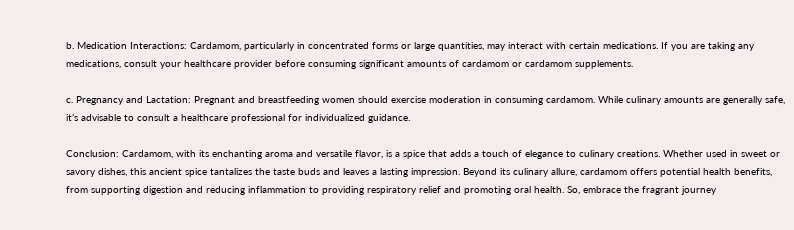b. Medication Interactions: Cardamom, particularly in concentrated forms or large quantities, may interact with certain medications. If you are taking any medications, consult your healthcare provider before consuming significant amounts of cardamom or cardamom supplements.

c. Pregnancy and Lactation: Pregnant and breastfeeding women should exercise moderation in consuming cardamom. While culinary amounts are generally safe, it’s advisable to consult a healthcare professional for individualized guidance.

Conclusion: Cardamom, with its enchanting aroma and versatile flavor, is a spice that adds a touch of elegance to culinary creations. Whether used in sweet or savory dishes, this ancient spice tantalizes the taste buds and leaves a lasting impression. Beyond its culinary allure, cardamom offers potential health benefits, from supporting digestion and reducing inflammation to providing respiratory relief and promoting oral health. So, embrace the fragrant journey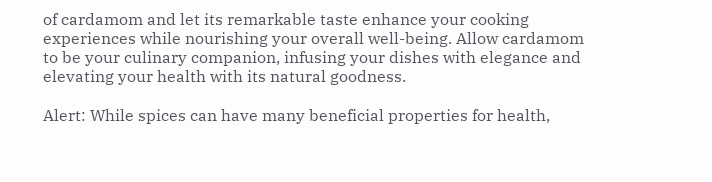of cardamom and let its remarkable taste enhance your cooking experiences while nourishing your overall well-being. Allow cardamom to be your culinary companion, infusing your dishes with elegance and elevating your health with its natural goodness.

Alert: While spices can have many beneficial properties for health,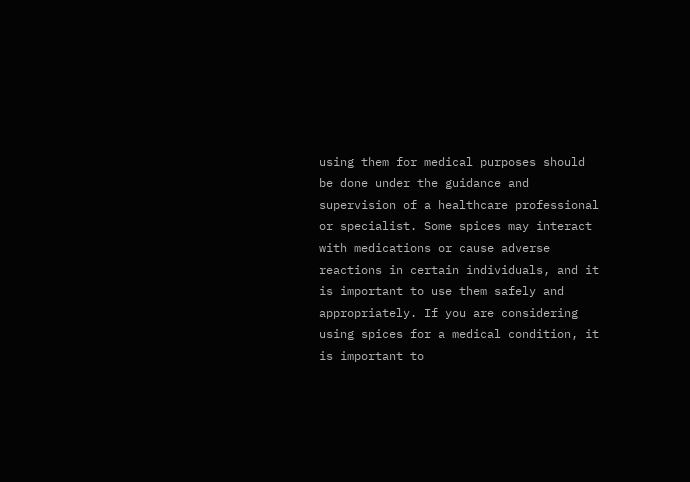using them for medical purposes should be done under the guidance and supervision of a healthcare professional or specialist. Some spices may interact with medications or cause adverse reactions in certain individuals, and it is important to use them safely and appropriately. If you are considering using spices for a medical condition, it is important to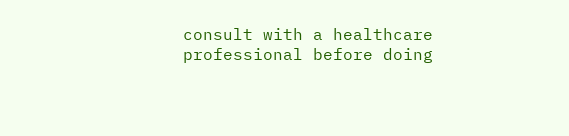consult with a healthcare professional before doing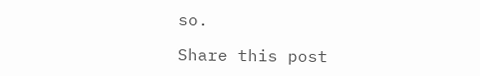so.

Share this post